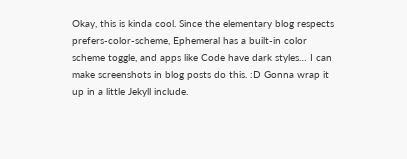Okay, this is kinda cool. Since the elementary blog respects prefers-color-scheme, Ephemeral has a built-in color scheme toggle, and apps like Code have dark styles… I can make screenshots in blog posts do this. :D Gonna wrap it up in a little Jekyll include.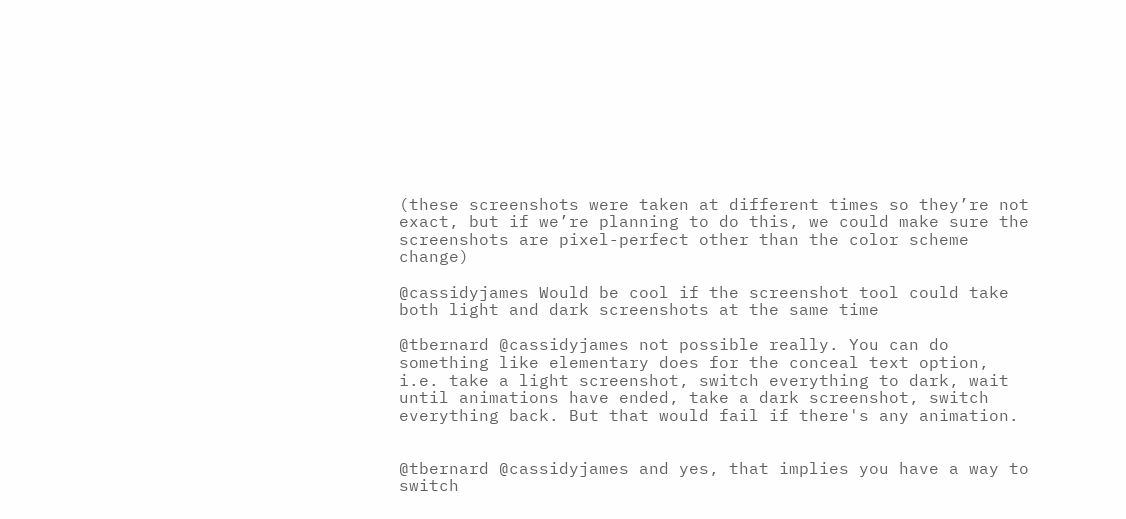(these screenshots were taken at different times so they’re not exact, but if we’re planning to do this, we could make sure the screenshots are pixel-perfect other than the color scheme change)

@cassidyjames Would be cool if the screenshot tool could take both light and dark screenshots at the same time

@tbernard @cassidyjames not possible really. You can do something like elementary does for the conceal text option, i.e. take a light screenshot, switch everything to dark, wait until animations have ended, take a dark screenshot, switch everything back. But that would fail if there's any animation.


@tbernard @cassidyjames and yes, that implies you have a way to switch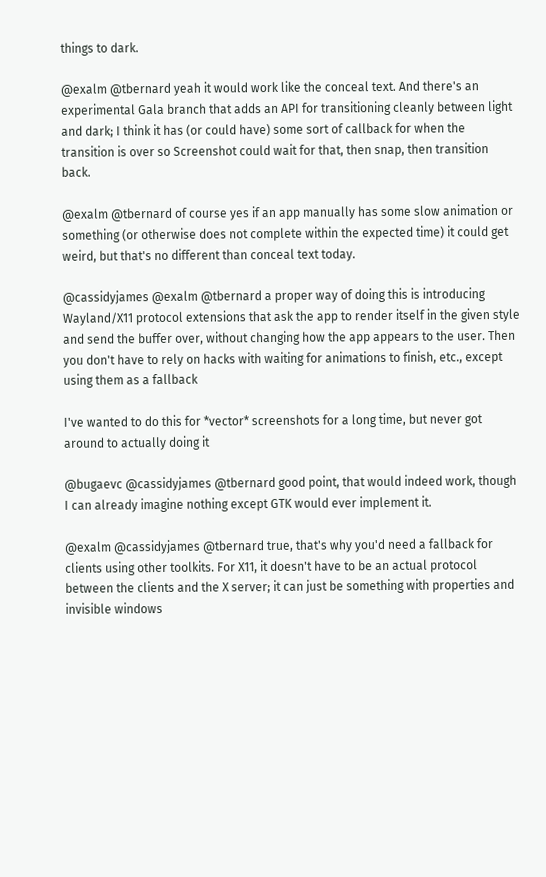things to dark.

@exalm @tbernard yeah it would work like the conceal text. And there's an experimental Gala branch that adds an API for transitioning cleanly between light and dark; I think it has (or could have) some sort of callback for when the transition is over so Screenshot could wait for that, then snap, then transition back.

@exalm @tbernard of course yes if an app manually has some slow animation or something (or otherwise does not complete within the expected time) it could get weird, but that's no different than conceal text today.

@cassidyjames @exalm @tbernard a proper way of doing this is introducing Wayland/X11 protocol extensions that ask the app to render itself in the given style and send the buffer over, without changing how the app appears to the user. Then you don't have to rely on hacks with waiting for animations to finish, etc., except using them as a fallback

I've wanted to do this for *vector* screenshots for a long time, but never got around to actually doing it

@bugaevc @cassidyjames @tbernard good point, that would indeed work, though I can already imagine nothing except GTK would ever implement it.

@exalm @cassidyjames @tbernard true, that's why you'd need a fallback for clients using other toolkits. For X11, it doesn't have to be an actual protocol between the clients and the X server; it can just be something with properties and invisible windows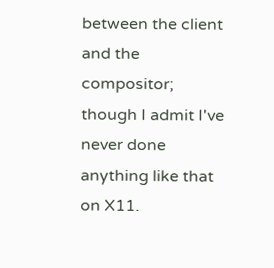between the client and the compositor; though I admit I've never done anything like that on X11.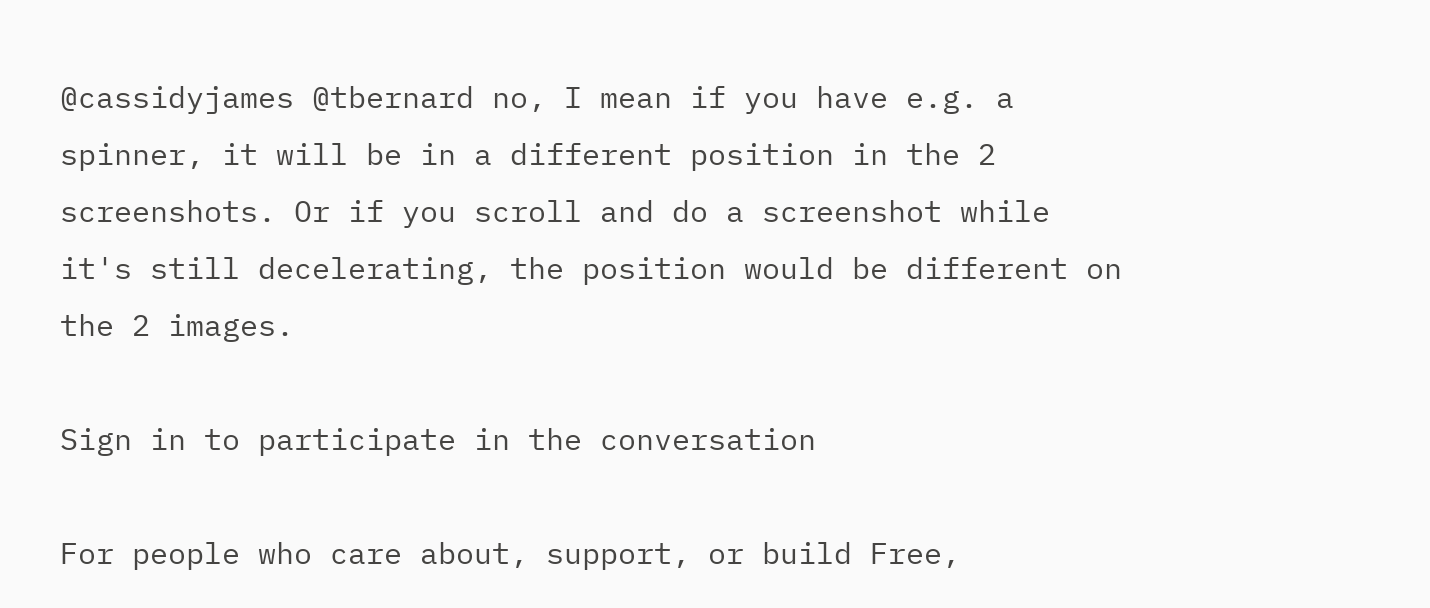@cassidyjames @tbernard no, I mean if you have e.g. a spinner, it will be in a different position in the 2 screenshots. Or if you scroll and do a screenshot while it's still decelerating, the position would be different on the 2 images.

Sign in to participate in the conversation

For people who care about, support, or build Free,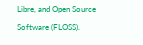Libre, and Open Source Software (FLOSS).